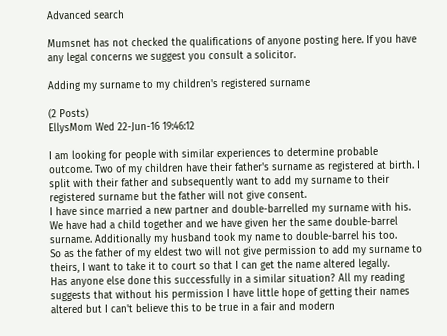Advanced search

Mumsnet has not checked the qualifications of anyone posting here. If you have any legal concerns we suggest you consult a solicitor.

Adding my surname to my children's registered surname

(2 Posts)
EllysMom Wed 22-Jun-16 19:46:12

I am looking for people with similar experiences to determine probable outcome. Two of my children have their father's surname as registered at birth. I split with their father and subsequently want to add my surname to their registered surname but the father will not give consent.
I have since married a new partner and double-barrelled my surname with his. We have had a child together and we have given her the same double-barrel surname. Additionally my husband took my name to double-barrel his too.
So as the father of my eldest two will not give permission to add my surname to theirs, I want to take it to court so that I can get the name altered legally.
Has anyone else done this successfully in a similar situation? All my reading suggests that without his permission I have little hope of getting their names altered but I can't believe this to be true in a fair and modern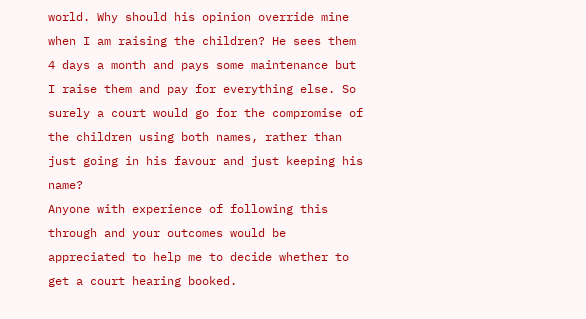world. Why should his opinion override mine when I am raising the children? He sees them 4 days a month and pays some maintenance but I raise them and pay for everything else. So surely a court would go for the compromise of the children using both names, rather than just going in his favour and just keeping his name?
Anyone with experience of following this through and your outcomes would be appreciated to help me to decide whether to get a court hearing booked.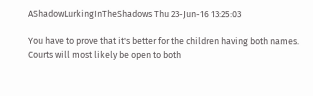AShadowLurkingInTheShadows Thu 23-Jun-16 13:25:03

You have to prove that it's better for the children having both names. Courts will most likely be open to both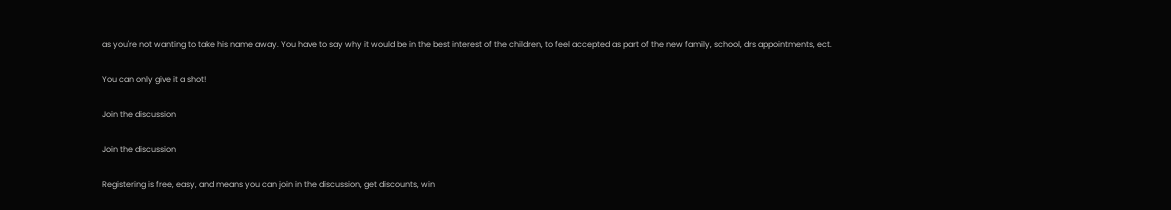as you're not wanting to take his name away. You have to say why it would be in the best interest of the children, to feel accepted as part of the new family, school, drs appointments, ect.

You can only give it a shot!

Join the discussion

Join the discussion

Registering is free, easy, and means you can join in the discussion, get discounts, win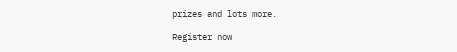prizes and lots more.

Register now